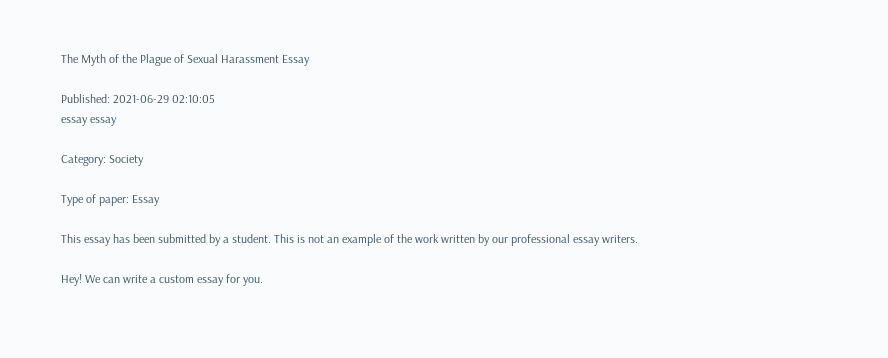The Myth of the Plague of Sexual Harassment Essay

Published: 2021-06-29 02:10:05
essay essay

Category: Society

Type of paper: Essay

This essay has been submitted by a student. This is not an example of the work written by our professional essay writers.

Hey! We can write a custom essay for you.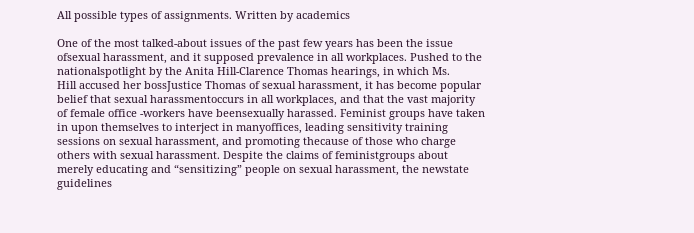All possible types of assignments. Written by academics

One of the most talked-about issues of the past few years has been the issue ofsexual harassment, and it supposed prevalence in all workplaces. Pushed to the nationalspotlight by the Anita Hill-Clarence Thomas hearings, in which Ms.
Hill accused her bossJustice Thomas of sexual harassment, it has become popular belief that sexual harassmentoccurs in all workplaces, and that the vast majority of female office -workers have beensexually harassed. Feminist groups have taken in upon themselves to interject in manyoffices, leading sensitivity training sessions on sexual harassment, and promoting thecause of those who charge others with sexual harassment. Despite the claims of feministgroups about merely educating and “sensitizing” people on sexual harassment, the newstate guidelines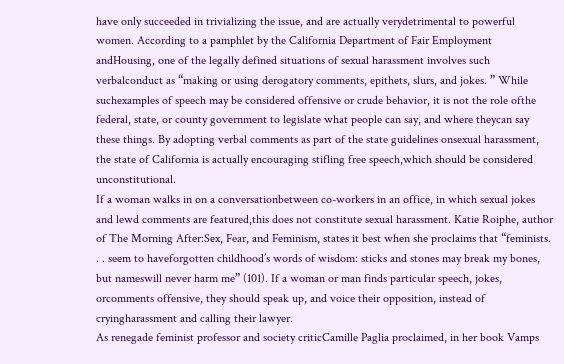have only succeeded in trivializing the issue, and are actually verydetrimental to powerful women. According to a pamphlet by the California Department of Fair Employment andHousing, one of the legally defined situations of sexual harassment involves such verbalconduct as “making or using derogatory comments, epithets, slurs, and jokes. ” While suchexamples of speech may be considered offensive or crude behavior, it is not the role ofthe federal, state, or county government to legislate what people can say, and where theycan say these things. By adopting verbal comments as part of the state guidelines onsexual harassment, the state of California is actually encouraging stifling free speech,which should be considered unconstitutional.
If a woman walks in on a conversationbetween co-workers in an office, in which sexual jokes and lewd comments are featured,this does not constitute sexual harassment. Katie Roiphe, author of The Morning After:Sex, Fear, and Feminism, states it best when she proclaims that “feminists. . . seem to haveforgotten childhood’s words of wisdom: sticks and stones may break my bones, but nameswill never harm me” (101). If a woman or man finds particular speech, jokes, orcomments offensive, they should speak up, and voice their opposition, instead of cryingharassment and calling their lawyer.
As renegade feminist professor and society criticCamille Paglia proclaimed, in her book Vamps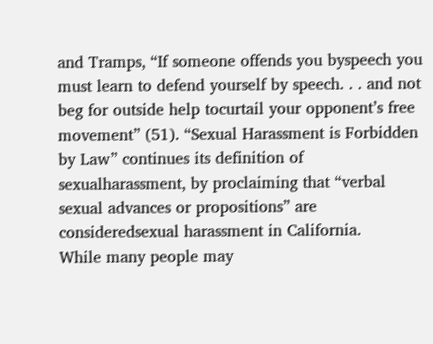and Tramps, “If someone offends you byspeech you must learn to defend yourself by speech. . . and not beg for outside help tocurtail your opponent’s free movement” (51). “Sexual Harassment is Forbidden by Law” continues its definition of sexualharassment, by proclaiming that “verbal sexual advances or propositions” are consideredsexual harassment in California.
While many people may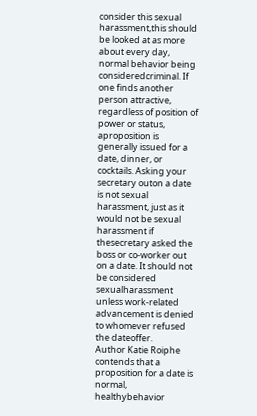consider this sexual harassment,this should be looked at as more about every day, normal behavior being consideredcriminal. If one finds another person attractive, regardless of position of power or status, aproposition is generally issued for a date, dinner, or cocktails. Asking your secretary outon a date is not sexual harassment, just as it would not be sexual harassment if thesecretary asked the boss or co-worker out on a date. It should not be considered sexualharassment unless work-related advancement is denied to whomever refused the dateoffer.
Author Katie Roiphe contends that a proposition for a date is normal, healthybehavior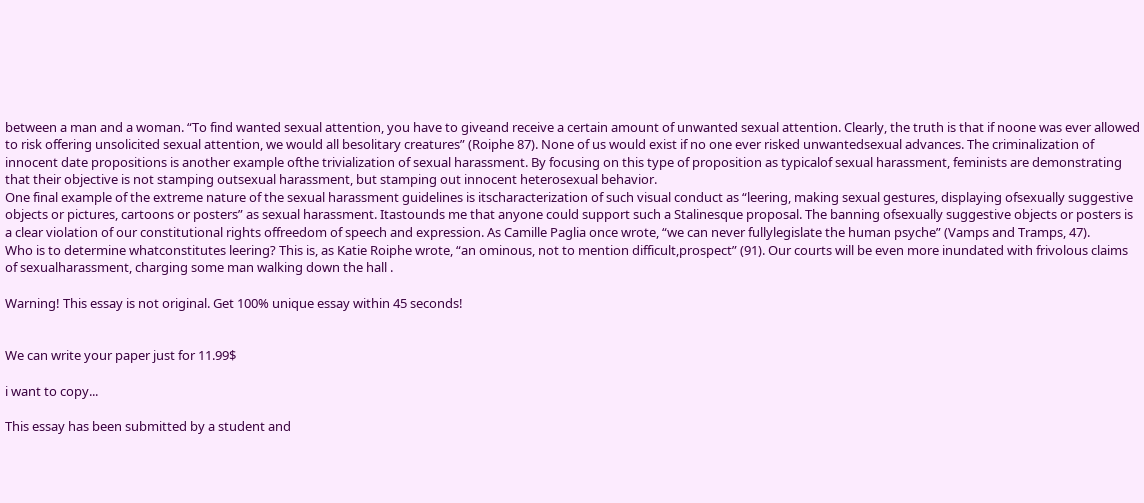between a man and a woman. “To find wanted sexual attention, you have to giveand receive a certain amount of unwanted sexual attention. Clearly, the truth is that if noone was ever allowed to risk offering unsolicited sexual attention, we would all besolitary creatures” (Roiphe 87). None of us would exist if no one ever risked unwantedsexual advances. The criminalization of innocent date propositions is another example ofthe trivialization of sexual harassment. By focusing on this type of proposition as typicalof sexual harassment, feminists are demonstrating that their objective is not stamping outsexual harassment, but stamping out innocent heterosexual behavior.
One final example of the extreme nature of the sexual harassment guidelines is itscharacterization of such visual conduct as “leering, making sexual gestures, displaying ofsexually suggestive objects or pictures, cartoons or posters” as sexual harassment. Itastounds me that anyone could support such a Stalinesque proposal. The banning ofsexually suggestive objects or posters is a clear violation of our constitutional rights offreedom of speech and expression. As Camille Paglia once wrote, “we can never fullylegislate the human psyche” (Vamps and Tramps, 47).
Who is to determine whatconstitutes leering? This is, as Katie Roiphe wrote, “an ominous, not to mention difficult,prospect” (91). Our courts will be even more inundated with frivolous claims of sexualharassment, charging some man walking down the hall .

Warning! This essay is not original. Get 100% unique essay within 45 seconds!


We can write your paper just for 11.99$

i want to copy...

This essay has been submitted by a student and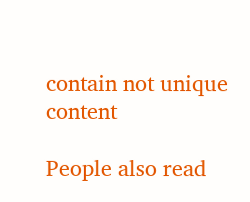contain not unique content

People also read